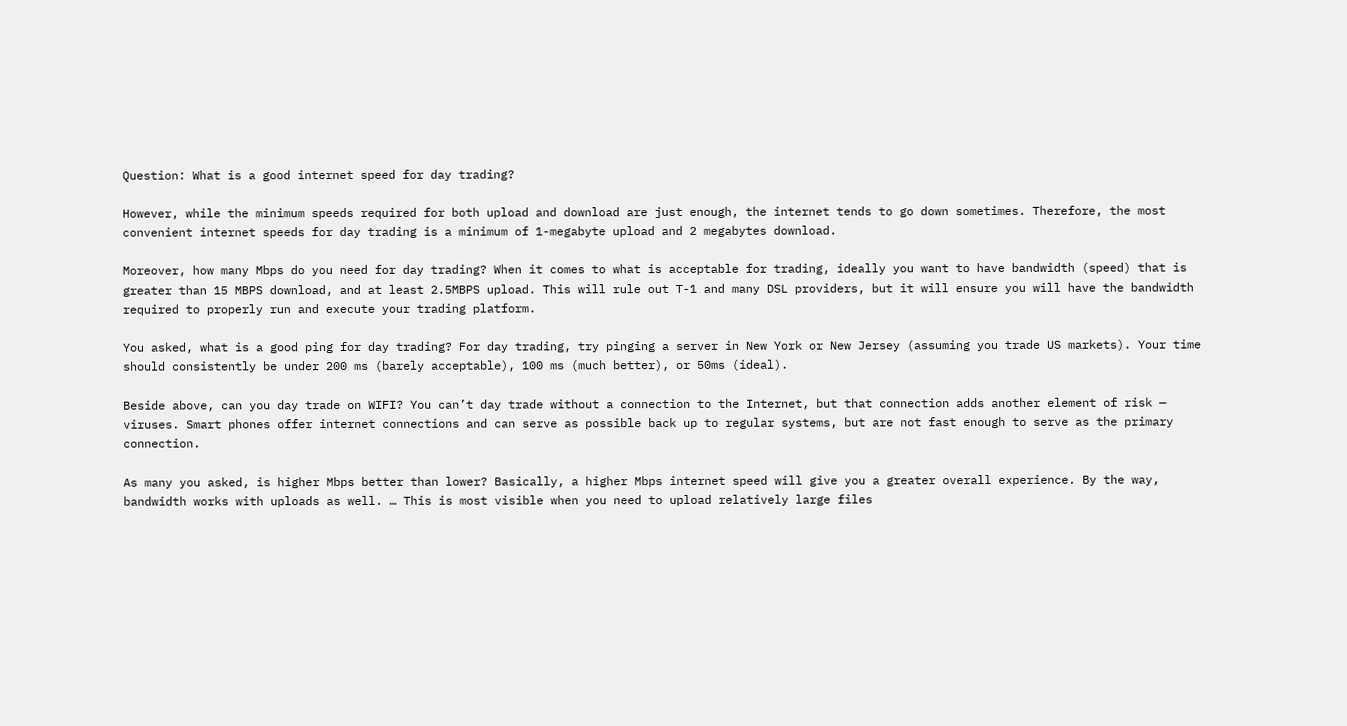Question: What is a good internet speed for day trading?

However, while the minimum speeds required for both upload and download are just enough, the internet tends to go down sometimes. Therefore, the most convenient internet speeds for day trading is a minimum of 1-megabyte upload and 2 megabytes download.

Moreover, how many Mbps do you need for day trading? When it comes to what is acceptable for trading, ideally you want to have bandwidth (speed) that is greater than 15 MBPS download, and at least 2.5MBPS upload. This will rule out T-1 and many DSL providers, but it will ensure you will have the bandwidth required to properly run and execute your trading platform.

You asked, what is a good ping for day trading? For day trading, try pinging a server in New York or New Jersey (assuming you trade US markets). Your time should consistently be under 200 ms (barely acceptable), 100 ms (much better), or 50ms (ideal).

Beside above, can you day trade on WIFI? You can’t day trade without a connection to the Internet, but that connection adds another element of risk — viruses. Smart phones offer internet connections and can serve as possible back up to regular systems, but are not fast enough to serve as the primary connection.

As many you asked, is higher Mbps better than lower? Basically, a higher Mbps internet speed will give you a greater overall experience. By the way, bandwidth works with uploads as well. … This is most visible when you need to upload relatively large files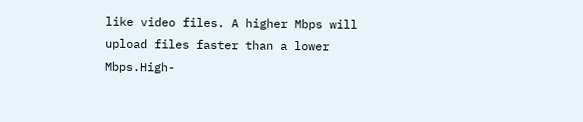like video files. A higher Mbps will upload files faster than a lower Mbps.High-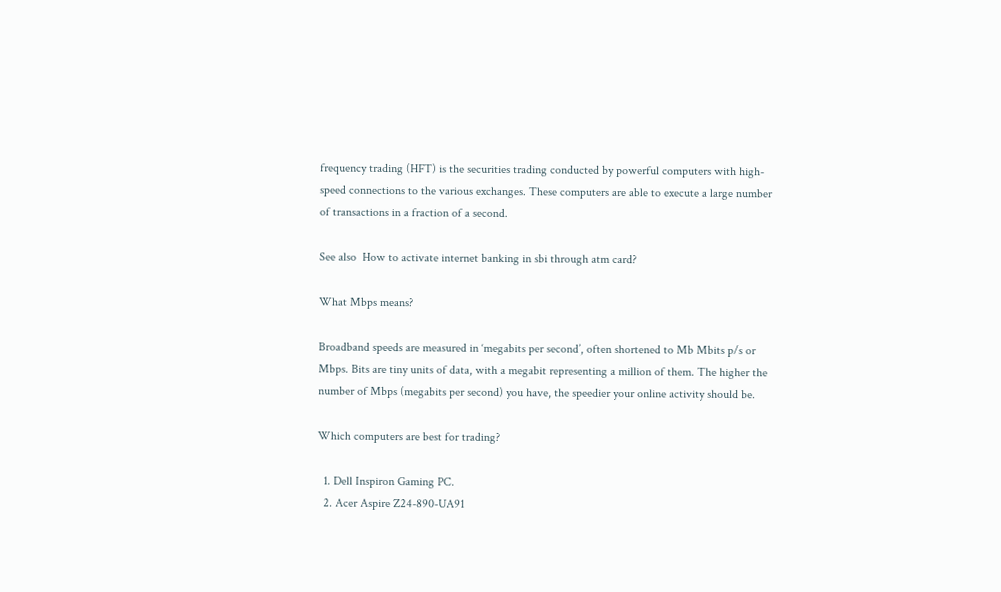frequency trading (HFT) is the securities trading conducted by powerful computers with high-speed connections to the various exchanges. These computers are able to execute a large number of transactions in a fraction of a second.

See also  How to activate internet banking in sbi through atm card?

What Mbps means?

Broadband speeds are measured in ‘megabits per second’, often shortened to Mb Mbits p/s or Mbps. Bits are tiny units of data, with a megabit representing a million of them. The higher the number of Mbps (megabits per second) you have, the speedier your online activity should be.

Which computers are best for trading?

  1. Dell Inspiron Gaming PC.
  2. Acer Aspire Z24-890-UA91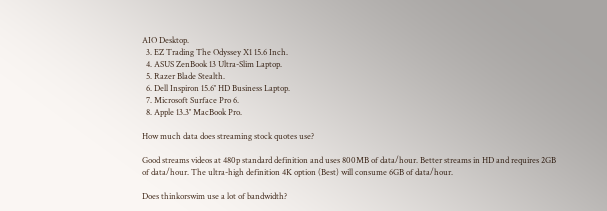AIO Desktop.
  3. EZ Trading The Odyssey X1 15.6 Inch.
  4. ASUS ZenBook 13 Ultra-Slim Laptop.
  5. Razer Blade Stealth.
  6. Dell Inspiron 15.6″ HD Business Laptop.
  7. Microsoft Surface Pro 6.
  8. Apple 13.3″ MacBook Pro.

How much data does streaming stock quotes use?

Good streams videos at 480p standard definition and uses 800MB of data/hour. Better streams in HD and requires 2GB of data/hour. The ultra-high definition 4K option (Best) will consume 6GB of data/hour.

Does thinkorswim use a lot of bandwidth?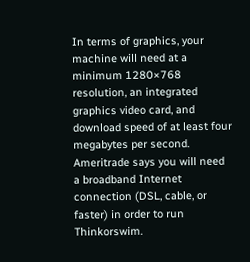In terms of graphics, your machine will need at a minimum 1280×768 resolution, an integrated graphics video card, and download speed of at least four megabytes per second. Ameritrade says you will need a broadband Internet connection (DSL, cable, or faster) in order to run Thinkorswim.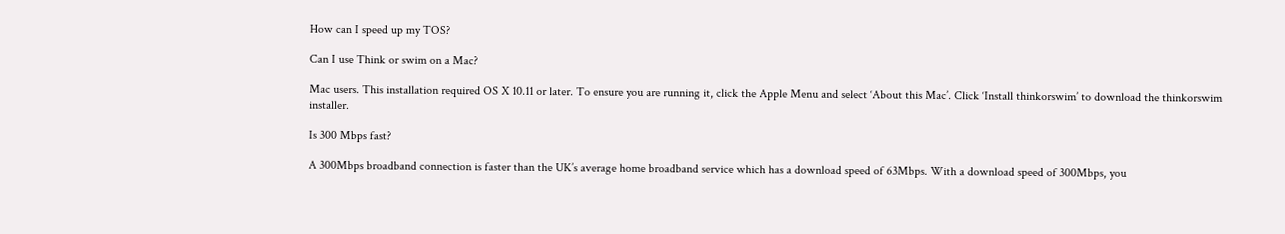How can I speed up my TOS?

Can I use Think or swim on a Mac?

Mac users. This installation required OS X 10.11 or later. To ensure you are running it, click the Apple Menu and select ‘About this Mac’. Click ‘Install thinkorswim’ to download the thinkorswim installer.

Is 300 Mbps fast?

A 300Mbps broadband connection is faster than the UK’s average home broadband service which has a download speed of 63Mbps. With a download speed of 300Mbps, you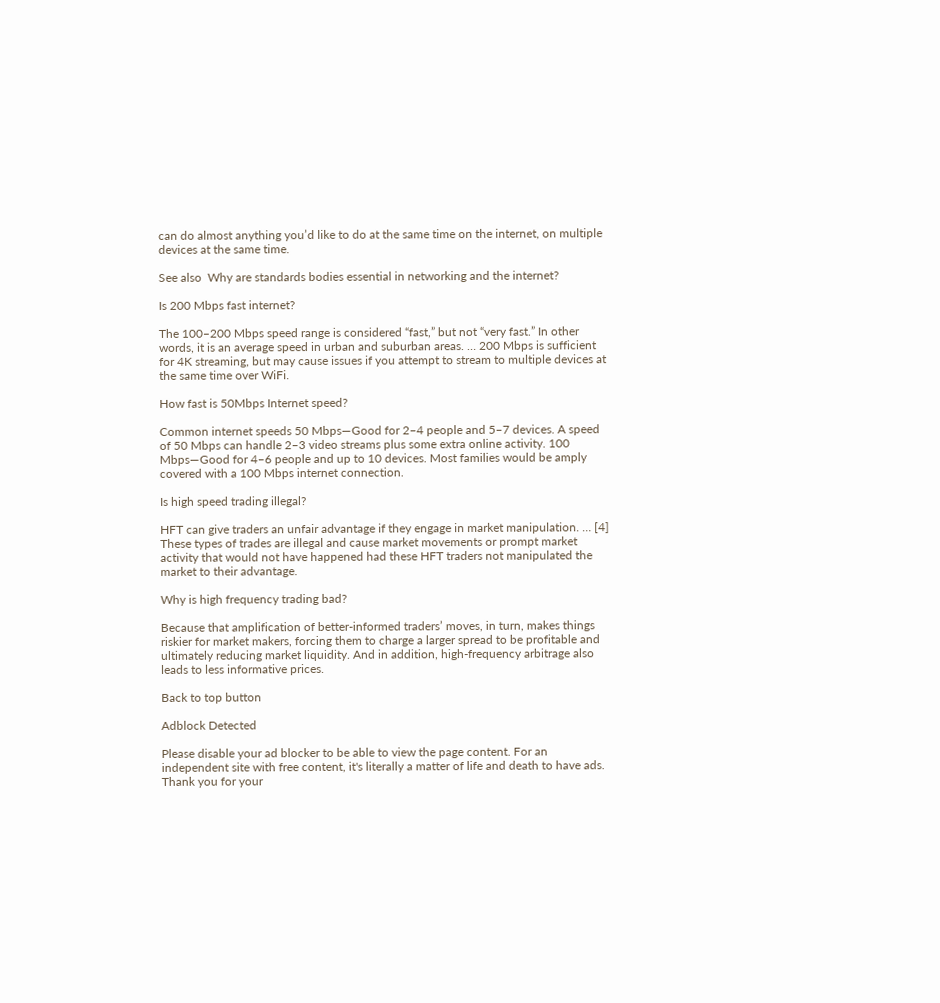can do almost anything you’d like to do at the same time on the internet, on multiple devices at the same time.

See also  Why are standards bodies essential in networking and the internet?

Is 200 Mbps fast internet?

The 100–200 Mbps speed range is considered “fast,” but not “very fast.” In other words, it is an average speed in urban and suburban areas. … 200 Mbps is sufficient for 4K streaming, but may cause issues if you attempt to stream to multiple devices at the same time over WiFi.

How fast is 50Mbps Internet speed?

Common internet speeds 50 Mbps—Good for 2–4 people and 5–7 devices. A speed of 50 Mbps can handle 2–3 video streams plus some extra online activity. 100 Mbps—Good for 4–6 people and up to 10 devices. Most families would be amply covered with a 100 Mbps internet connection.

Is high speed trading illegal?

HFT can give traders an unfair advantage if they engage in market manipulation. … [4] These types of trades are illegal and cause market movements or prompt market activity that would not have happened had these HFT traders not manipulated the market to their advantage.

Why is high frequency trading bad?

Because that amplification of better-informed traders’ moves, in turn, makes things riskier for market makers, forcing them to charge a larger spread to be profitable and ultimately reducing market liquidity. And in addition, high-frequency arbitrage also leads to less informative prices.

Back to top button

Adblock Detected

Please disable your ad blocker to be able to view the page content. For an independent site with free content, it's literally a matter of life and death to have ads. Thank you for your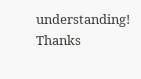understanding! Thanks